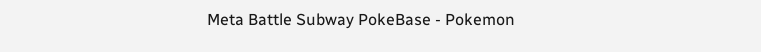Meta Battle Subway PokeBase - Pokemon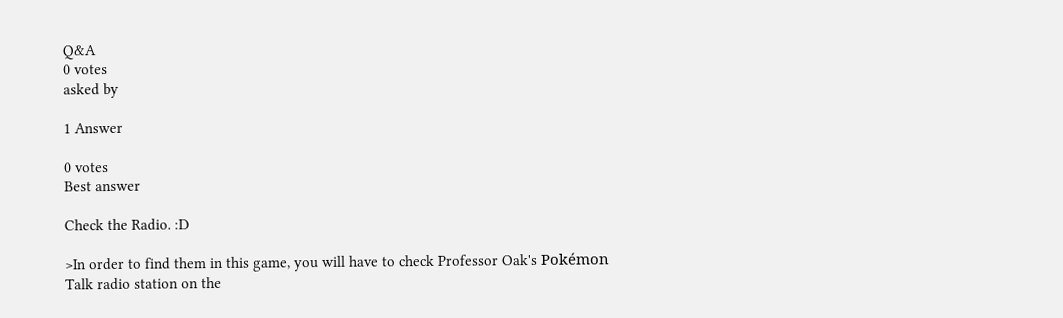Q&A
0 votes
asked by

1 Answer

0 votes
Best answer

Check the Radio. :D

>In order to find them in this game, you will have to check Professor Oak's Pokémon Talk radio station on the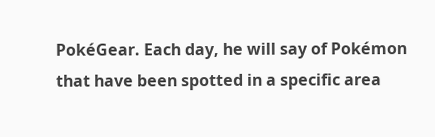PokéGear. Each day, he will say of Pokémon that have been spotted in a specific area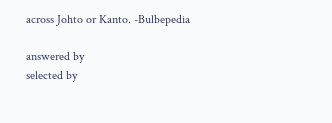across Johto or Kanto. -Bulbepedia

answered by
selected by